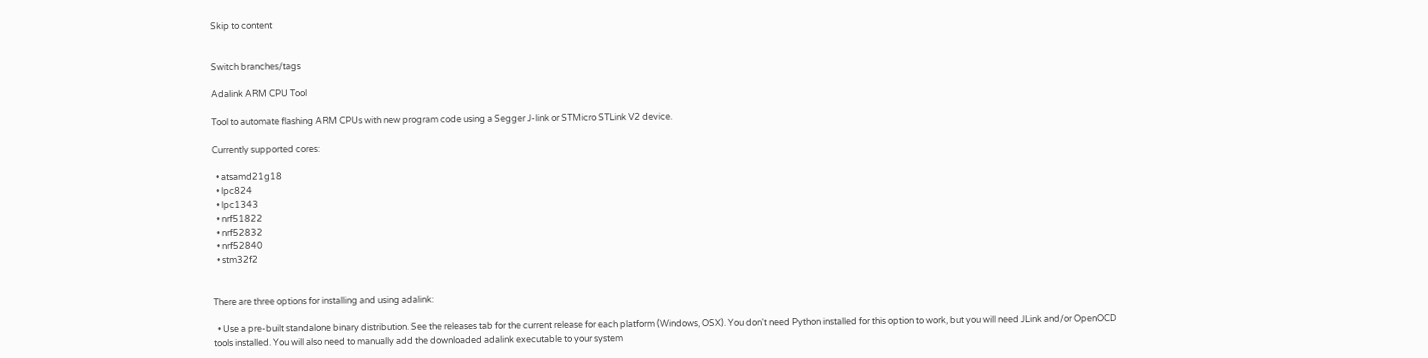Skip to content


Switch branches/tags

Adalink ARM CPU Tool

Tool to automate flashing ARM CPUs with new program code using a Segger J-link or STMicro STLink V2 device.

Currently supported cores:

  • atsamd21g18
  • lpc824
  • lpc1343
  • nrf51822
  • nrf52832
  • nrf52840
  • stm32f2


There are three options for installing and using adalink:

  • Use a pre-built standalone binary distribution. See the releases tab for the current release for each platform (Windows, OSX). You don't need Python installed for this option to work, but you will need JLink and/or OpenOCD tools installed. You will also need to manually add the downloaded adalink executable to your system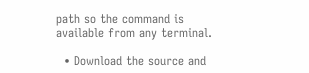path so the command is available from any terminal.

  • Download the source and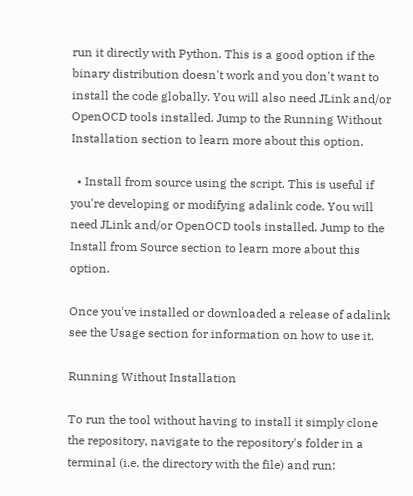run it directly with Python. This is a good option if the binary distribution doesn't work and you don't want to install the code globally. You will also need JLink and/or OpenOCD tools installed. Jump to the Running Without Installation section to learn more about this option.

  • Install from source using the script. This is useful if you're developing or modifying adalink code. You will need JLink and/or OpenOCD tools installed. Jump to the Install from Source section to learn more about this option.

Once you've installed or downloaded a release of adalink see the Usage section for information on how to use it.

Running Without Installation

To run the tool without having to install it simply clone the repository, navigate to the repository's folder in a terminal (i.e. the directory with the file) and run: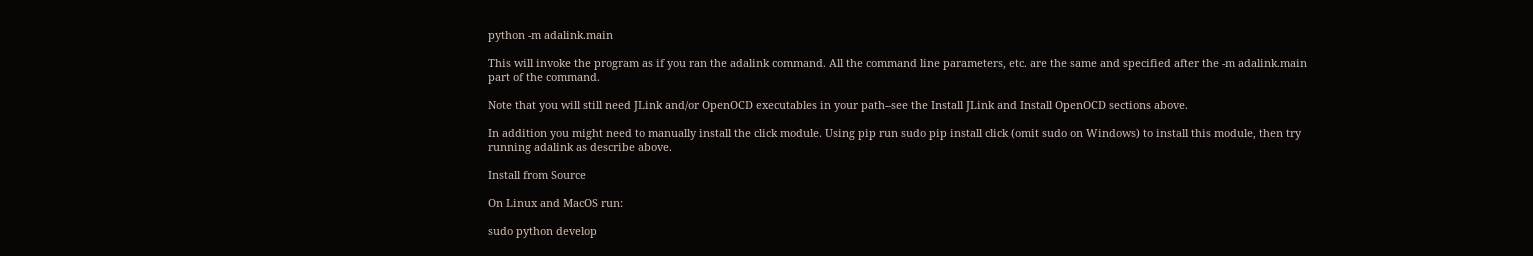python -m adalink.main

This will invoke the program as if you ran the adalink command. All the command line parameters, etc. are the same and specified after the -m adalink.main part of the command.

Note that you will still need JLink and/or OpenOCD executables in your path--see the Install JLink and Install OpenOCD sections above.

In addition you might need to manually install the click module. Using pip run sudo pip install click (omit sudo on Windows) to install this module, then try running adalink as describe above.

Install from Source

On Linux and MacOS run:

sudo python develop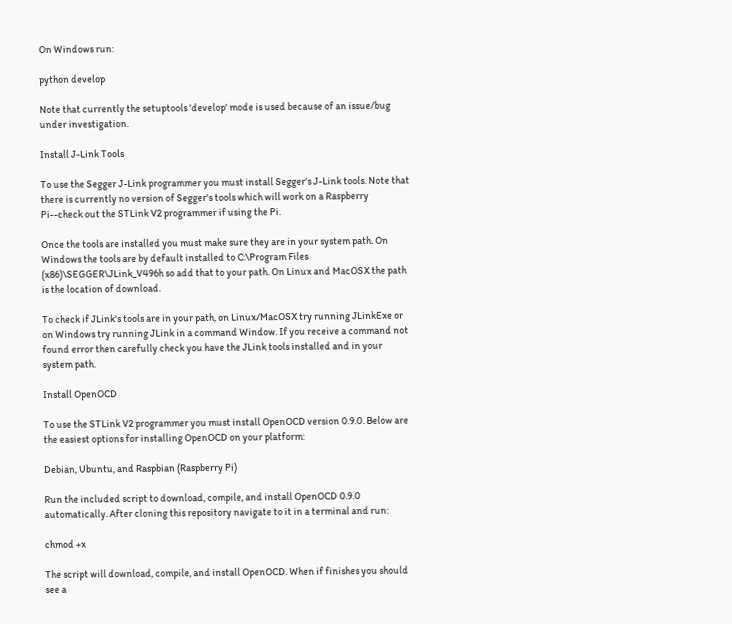On Windows run:

python develop

Note that currently the setuptools 'develop' mode is used because of an issue/bug under investigation.

Install J-Link Tools

To use the Segger J-Link programmer you must install Segger's J-Link tools. Note that there is currently no version of Segger's tools which will work on a Raspberry Pi--check out the STLink V2 programmer if using the Pi.

Once the tools are installed you must make sure they are in your system path. On Windows the tools are by default installed to C:\Program Files (x86)\SEGGER\JLink_V496h so add that to your path. On Linux and MacOSX the path is the location of download.

To check if JLink's tools are in your path, on Linux/MacOSX try running JLinkExe or on Windows try running JLink in a command Window. If you receive a command not found error then carefully check you have the JLink tools installed and in your system path.

Install OpenOCD

To use the STLink V2 programmer you must install OpenOCD version 0.9.0. Below are the easiest options for installing OpenOCD on your platform:

Debian, Ubuntu, and Raspbian (Raspberry Pi)

Run the included script to download, compile, and install OpenOCD 0.9.0 automatically. After cloning this repository navigate to it in a terminal and run:

chmod +x

The script will download, compile, and install OpenOCD. When if finishes you should see a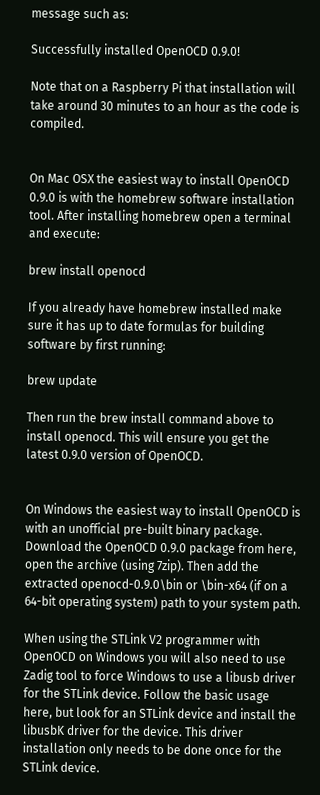message such as:

Successfully installed OpenOCD 0.9.0!

Note that on a Raspberry Pi that installation will take around 30 minutes to an hour as the code is compiled.


On Mac OSX the easiest way to install OpenOCD 0.9.0 is with the homebrew software installation tool. After installing homebrew open a terminal and execute:

brew install openocd

If you already have homebrew installed make sure it has up to date formulas for building software by first running:

brew update

Then run the brew install command above to install openocd. This will ensure you get the latest 0.9.0 version of OpenOCD.


On Windows the easiest way to install OpenOCD is with an unofficial pre-built binary package. Download the OpenOCD 0.9.0 package from here, open the archive (using 7zip). Then add the extracted openocd-0.9.0\bin or \bin-x64 (if on a 64-bit operating system) path to your system path.

When using the STLink V2 programmer with OpenOCD on Windows you will also need to use Zadig tool to force Windows to use a libusb driver for the STLink device. Follow the basic usage here, but look for an STLink device and install the libusbK driver for the device. This driver installation only needs to be done once for the STLink device.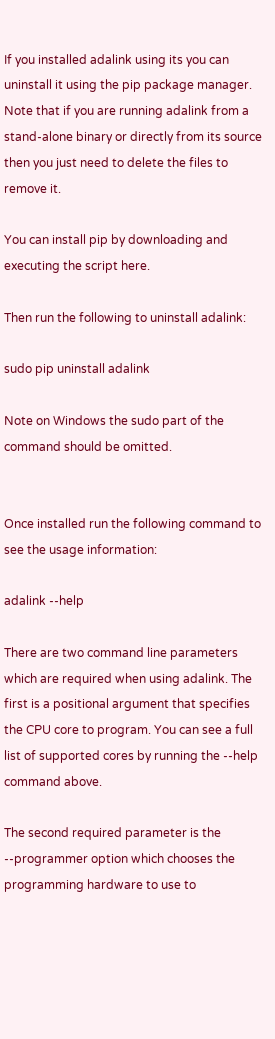If you installed adalink using its you can uninstall it using the pip package manager. Note that if you are running adalink from a stand-alone binary or directly from its source then you just need to delete the files to remove it.

You can install pip by downloading and executing the script here.

Then run the following to uninstall adalink:

sudo pip uninstall adalink

Note on Windows the sudo part of the command should be omitted.


Once installed run the following command to see the usage information:

adalink --help

There are two command line parameters which are required when using adalink. The first is a positional argument that specifies the CPU core to program. You can see a full list of supported cores by running the --help command above.

The second required parameter is the --programmer option which chooses the programming hardware to use to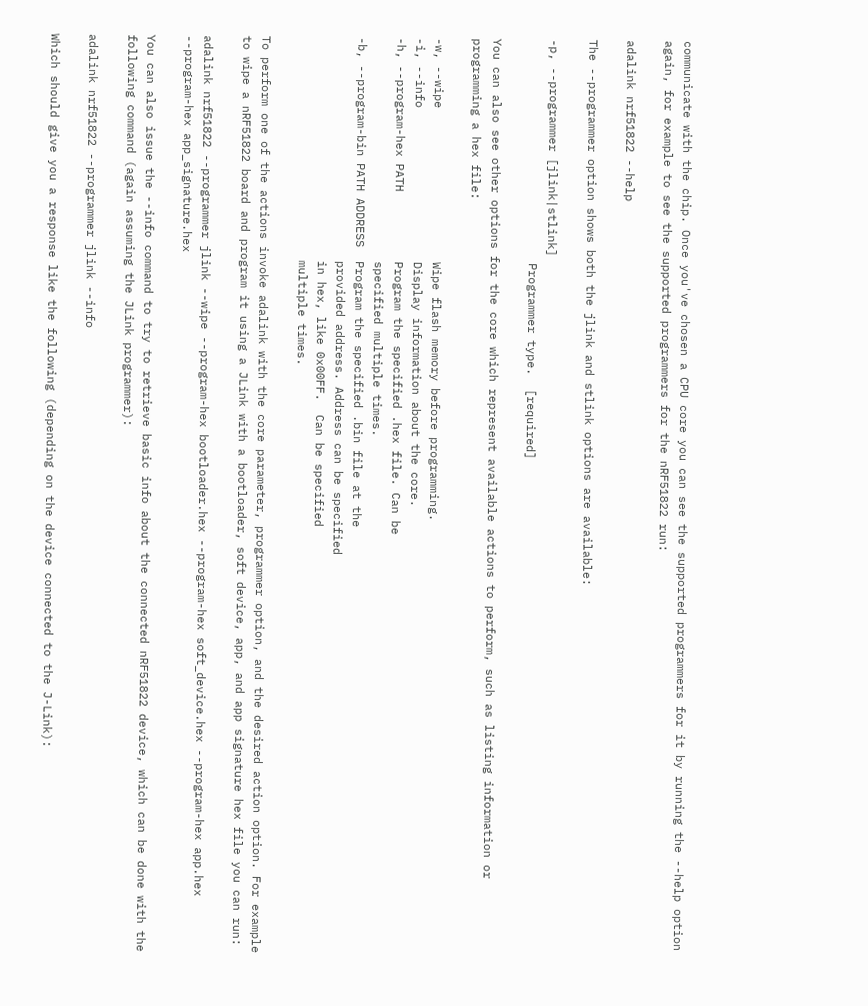communicate with the chip. Once you've chosen a CPU core you can see the supported programmers for it by running the --help option again, for example to see the supported programmers for the nRF51822 run:

adalink nrf51822 --help

The --programmer option shows both the jlink and stlink options are available:

-p, --programmer [jlink|stlink]
                                Programmer type.  [required]

You can also see other options for the core which represent available actions to perform, such as listing information or programming a hex file:

-w, --wipe                      Wipe flash memory before programming.
-i, --info                      Display information about the core.
-h, --program-hex PATH          Program the specified .hex file. Can be
                                specified multiple times.
-b, --program-bin PATH ADDRESS  Program the specified .bin file at the
                                provided address. Address can be specified
                                in hex, like 0x00FF.  Can be specified
                                multiple times.

To perform one of the actions invoke adalink with the core parameter, programmer option, and the desired action option. For example to wipe a nRF51822 board and program it using a JLink with a bootloader, soft device, app, and app signature hex file you can run:

adalink nrf51822 --programmer jlink --wipe --program-hex bootloader.hex --program-hex soft_device.hex --program-hex app.hex --program-hex app_signature.hex

You can also issue the --info command to try to retrieve basic info about the connected nRF51822 device, which can be done with the following command (again assuming the JLink programmer):

adalink nrf51822 --programmer jlink --info

Which should give you a response like the following (depending on the device connected to the J-Link):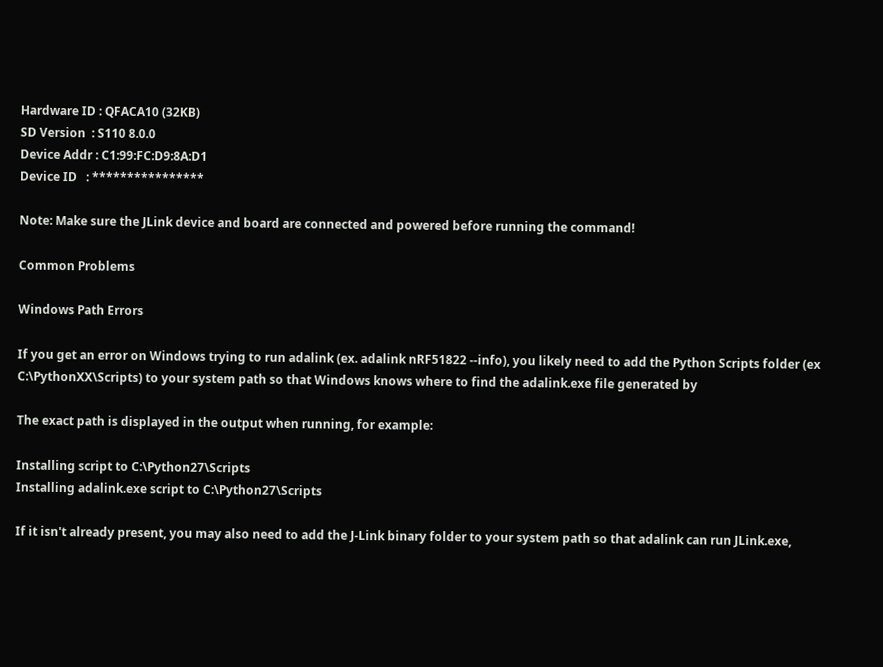Hardware ID : QFACA10 (32KB)
SD Version  : S110 8.0.0
Device Addr : C1:99:FC:D9:8A:D1
Device ID   : ****************

Note: Make sure the JLink device and board are connected and powered before running the command!

Common Problems

Windows Path Errors

If you get an error on Windows trying to run adalink (ex. adalink nRF51822 --info), you likely need to add the Python Scripts folder (ex C:\PythonXX\Scripts) to your system path so that Windows knows where to find the adalink.exe file generated by

The exact path is displayed in the output when running, for example:

Installing script to C:\Python27\Scripts
Installing adalink.exe script to C:\Python27\Scripts

If it isn't already present, you may also need to add the J-Link binary folder to your system path so that adalink can run JLink.exe,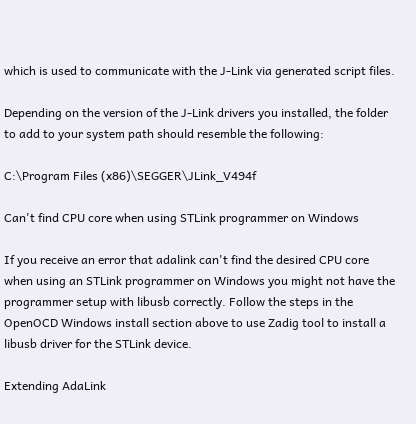which is used to communicate with the J-Link via generated script files.

Depending on the version of the J-Link drivers you installed, the folder to add to your system path should resemble the following:

C:\Program Files (x86)\SEGGER\JLink_V494f

Can't find CPU core when using STLink programmer on Windows

If you receive an error that adalink can't find the desired CPU core when using an STLink programmer on Windows you might not have the programmer setup with libusb correctly. Follow the steps in the OpenOCD Windows install section above to use Zadig tool to install a libusb driver for the STLink device.

Extending AdaLink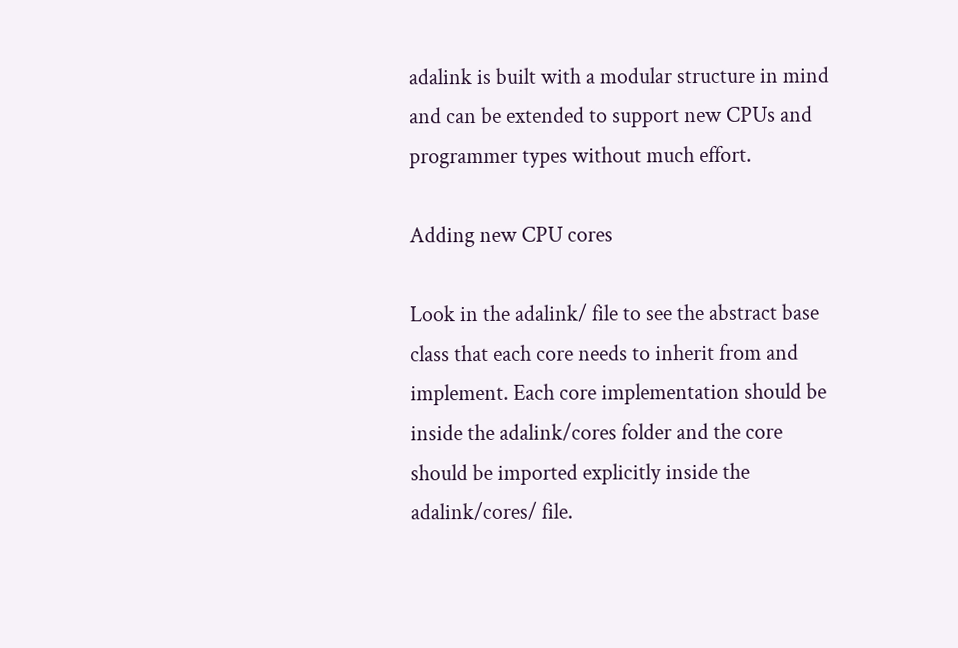adalink is built with a modular structure in mind and can be extended to support new CPUs and programmer types without much effort.

Adding new CPU cores

Look in the adalink/ file to see the abstract base class that each core needs to inherit from and implement. Each core implementation should be inside the adalink/cores folder and the core should be imported explicitly inside the adalink/cores/ file.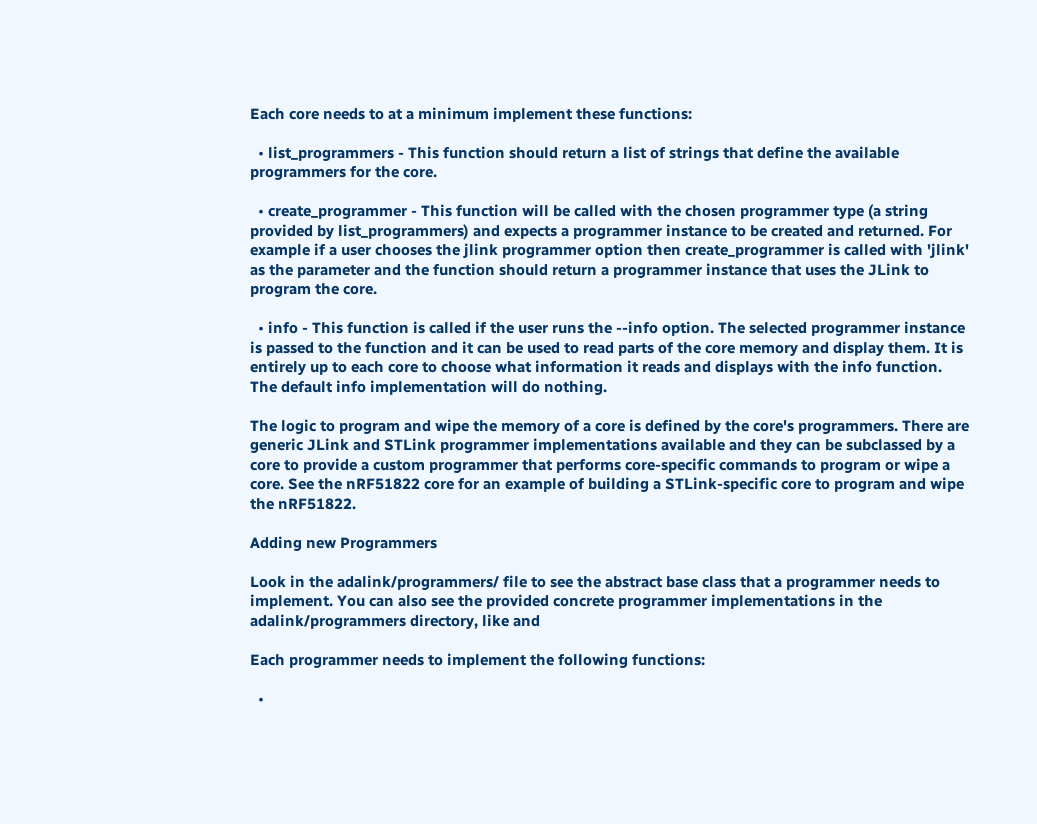Each core needs to at a minimum implement these functions:

  • list_programmers - This function should return a list of strings that define the available programmers for the core.

  • create_programmer - This function will be called with the chosen programmer type (a string provided by list_programmers) and expects a programmer instance to be created and returned. For example if a user chooses the jlink programmer option then create_programmer is called with 'jlink' as the parameter and the function should return a programmer instance that uses the JLink to program the core.

  • info - This function is called if the user runs the --info option. The selected programmer instance is passed to the function and it can be used to read parts of the core memory and display them. It is entirely up to each core to choose what information it reads and displays with the info function. The default info implementation will do nothing.

The logic to program and wipe the memory of a core is defined by the core's programmers. There are generic JLink and STLink programmer implementations available and they can be subclassed by a core to provide a custom programmer that performs core-specific commands to program or wipe a core. See the nRF51822 core for an example of building a STLink-specific core to program and wipe the nRF51822.

Adding new Programmers

Look in the adalink/programmers/ file to see the abstract base class that a programmer needs to implement. You can also see the provided concrete programmer implementations in the adalink/programmers directory, like and

Each programmer needs to implement the following functions:

  •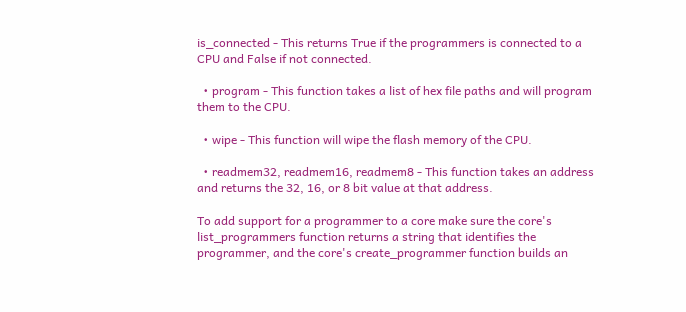is_connected - This returns True if the programmers is connected to a CPU and False if not connected.

  • program - This function takes a list of hex file paths and will program them to the CPU.

  • wipe - This function will wipe the flash memory of the CPU.

  • readmem32, readmem16, readmem8 - This function takes an address and returns the 32, 16, or 8 bit value at that address.

To add support for a programmer to a core make sure the core's list_programmers function returns a string that identifies the programmer, and the core's create_programmer function builds an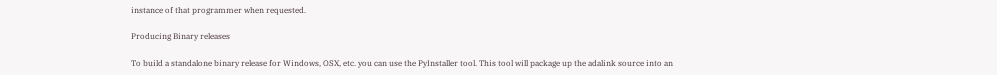instance of that programmer when requested.

Producing Binary releases

To build a standalone binary release for Windows, OSX, etc. you can use the PyInstaller tool. This tool will package up the adalink source into an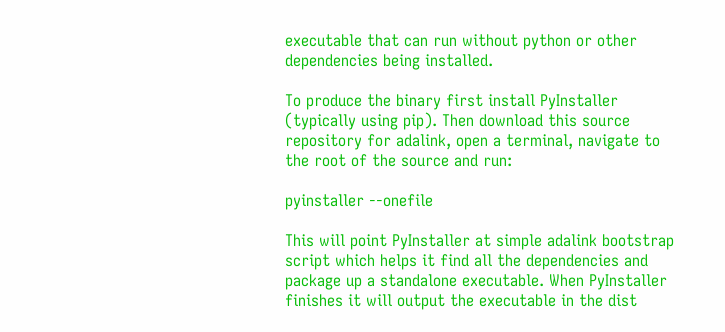executable that can run without python or other dependencies being installed.

To produce the binary first install PyInstaller (typically using pip). Then download this source repository for adalink, open a terminal, navigate to the root of the source and run:

pyinstaller --onefile

This will point PyInstaller at simple adalink bootstrap script which helps it find all the dependencies and package up a standalone executable. When PyInstaller finishes it will output the executable in the dist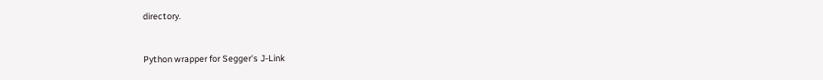directory.


Python wrapper for Segger's J-Link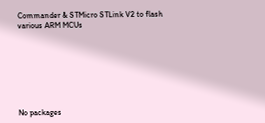Commander & STMicro STLink V2 to flash various ARM MCUs







No packages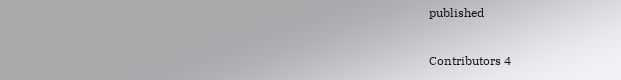published

Contributors 4